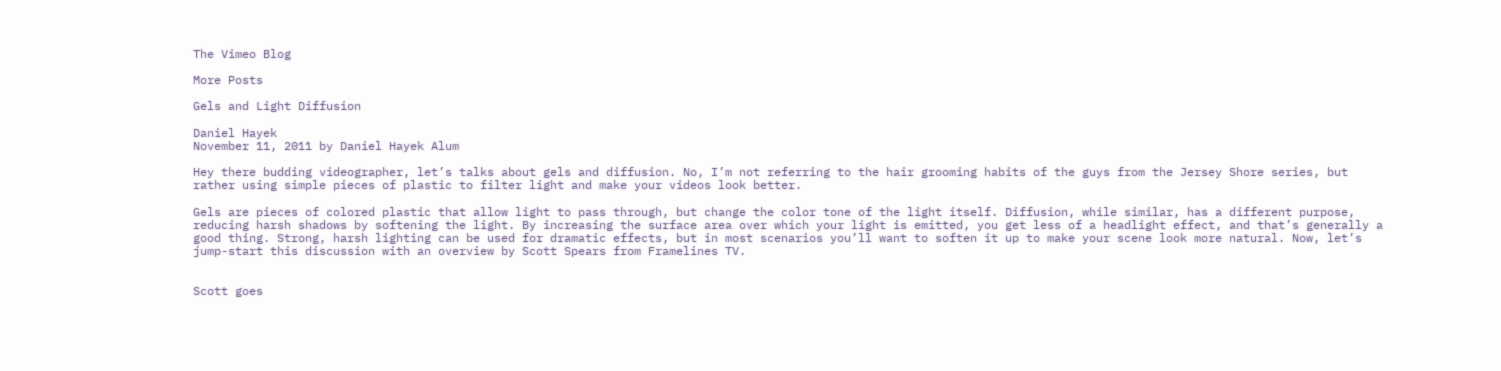The Vimeo Blog

More Posts

Gels and Light Diffusion

Daniel Hayek
November 11, 2011 by Daniel Hayek Alum

Hey there budding videographer, let’s talks about gels and diffusion. No, I’m not referring to the hair grooming habits of the guys from the Jersey Shore series, but rather using simple pieces of plastic to filter light and make your videos look better.

Gels are pieces of colored plastic that allow light to pass through, but change the color tone of the light itself. Diffusion, while similar, has a different purpose, reducing harsh shadows by softening the light. By increasing the surface area over which your light is emitted, you get less of a headlight effect, and that’s generally a good thing. Strong, harsh lighting can be used for dramatic effects, but in most scenarios you’ll want to soften it up to make your scene look more natural. Now, let’s jump-start this discussion with an overview by Scott Spears from Framelines TV.


Scott goes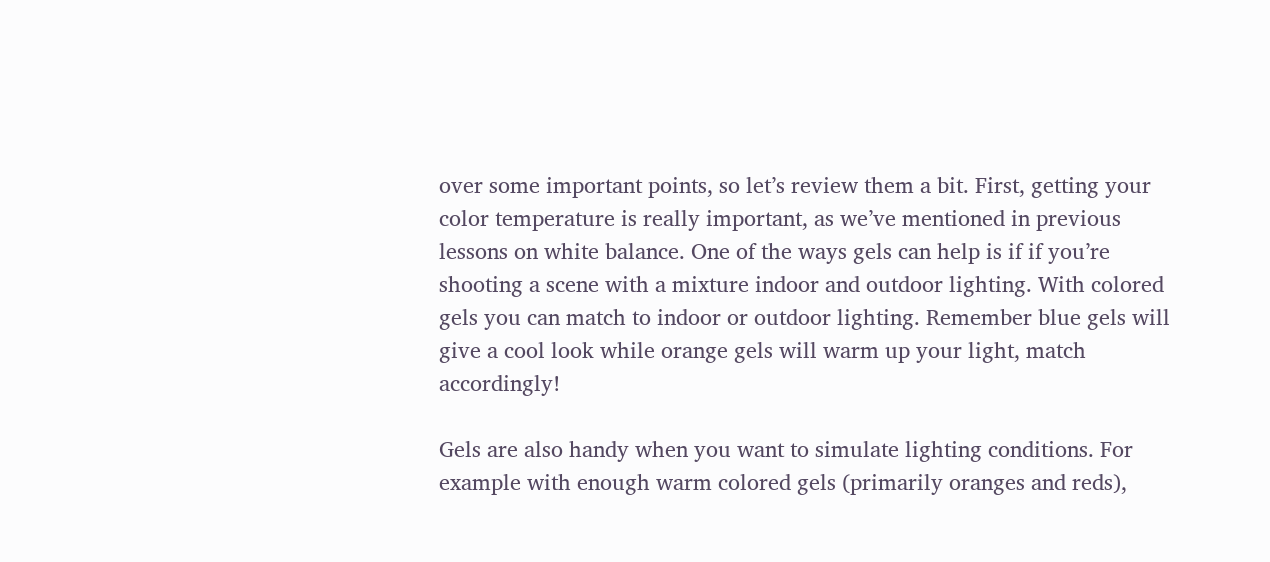over some important points, so let’s review them a bit. First, getting your color temperature is really important, as we’ve mentioned in previous lessons on white balance. One of the ways gels can help is if if you’re shooting a scene with a mixture indoor and outdoor lighting. With colored gels you can match to indoor or outdoor lighting. Remember blue gels will give a cool look while orange gels will warm up your light, match accordingly!

Gels are also handy when you want to simulate lighting conditions. For example with enough warm colored gels (primarily oranges and reds),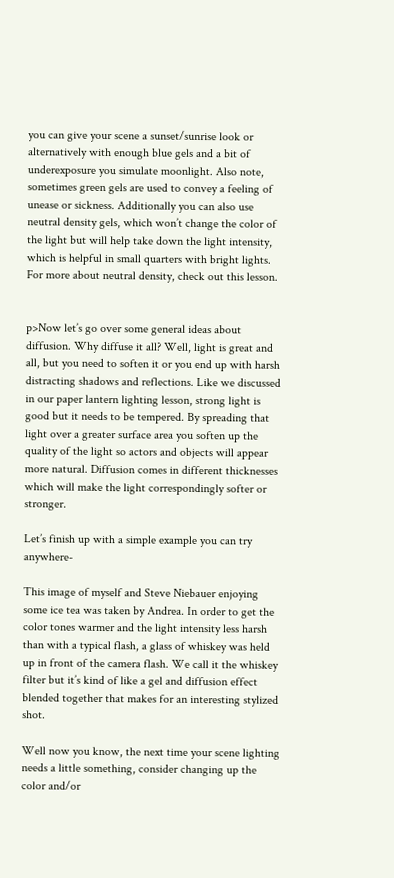you can give your scene a sunset/sunrise look or alternatively with enough blue gels and a bit of underexposure you simulate moonlight. Also note, sometimes green gels are used to convey a feeling of unease or sickness. Additionally you can also use neutral density gels, which won’t change the color of the light but will help take down the light intensity, which is helpful in small quarters with bright lights. For more about neutral density, check out this lesson.


p>Now let’s go over some general ideas about diffusion. Why diffuse it all? Well, light is great and all, but you need to soften it or you end up with harsh distracting shadows and reflections. Like we discussed in our paper lantern lighting lesson, strong light is good but it needs to be tempered. By spreading that light over a greater surface area you soften up the quality of the light so actors and objects will appear more natural. Diffusion comes in different thicknesses which will make the light correspondingly softer or stronger.

Let’s finish up with a simple example you can try anywhere-

This image of myself and Steve Niebauer enjoying some ice tea was taken by Andrea. In order to get the color tones warmer and the light intensity less harsh than with a typical flash, a glass of whiskey was held up in front of the camera flash. We call it the whiskey filter but it’s kind of like a gel and diffusion effect blended together that makes for an interesting stylized shot.

Well now you know, the next time your scene lighting needs a little something, consider changing up the color and/or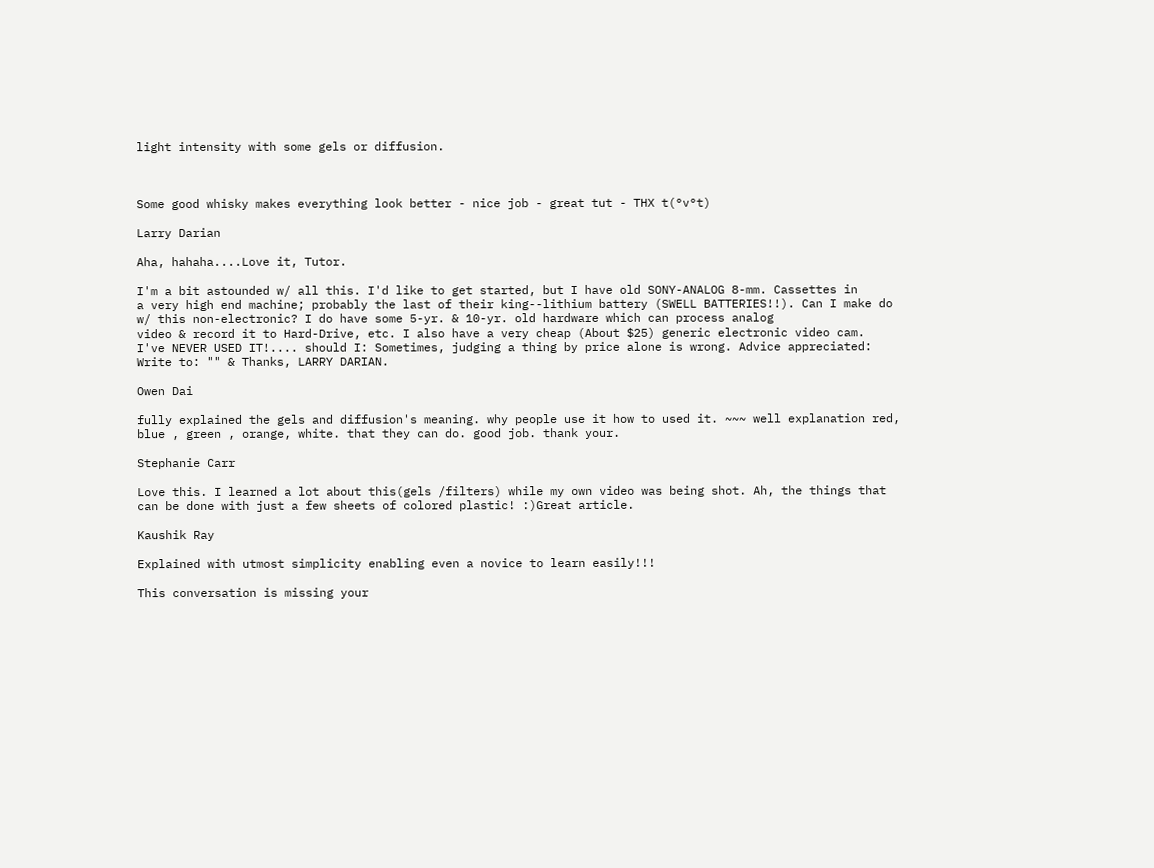light intensity with some gels or diffusion.



Some good whisky makes everything look better - nice job - great tut - THX t(°v°t)

Larry Darian

Aha, hahaha....Love it, Tutor.

I'm a bit astounded w/ all this. I'd like to get started, but I have old SONY-ANALOG 8-mm. Cassettes in
a very high end machine; probably the last of their king--lithium battery (SWELL BATTERIES!!). Can I make do w/ this non-electronic? I do have some 5-yr. & 10-yr. old hardware which can process analog
video & record it to Hard-Drive, etc. I also have a very cheap (About $25) generic electronic video cam.
I've NEVER USED IT!.... should I: Sometimes, judging a thing by price alone is wrong. Advice appreciated: Write to: "" & Thanks, LARRY DARIAN.

Owen Dai

fully explained the gels and diffusion's meaning. why people use it how to used it. ~~~ well explanation red, blue , green , orange, white. that they can do. good job. thank your.

Stephanie Carr

Love this. I learned a lot about this(gels /filters) while my own video was being shot. Ah, the things that can be done with just a few sheets of colored plastic! :)Great article.

Kaushik Ray

Explained with utmost simplicity enabling even a novice to learn easily!!!

This conversation is missing your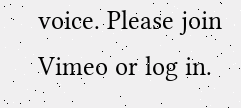voice. Please join Vimeo or log in.